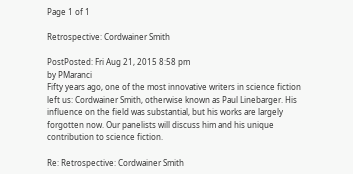Page 1 of 1

Retrospective: Cordwainer Smith

PostPosted: Fri Aug 21, 2015 8:58 pm
by PMaranci
Fifty years ago, one of the most innovative writers in science fiction left us: Cordwainer Smith, otherwise known as Paul Linebarger. His influence on the field was substantial, but his works are largely forgotten now. Our panelists will discuss him and his unique contribution to science fiction.

Re: Retrospective: Cordwainer Smith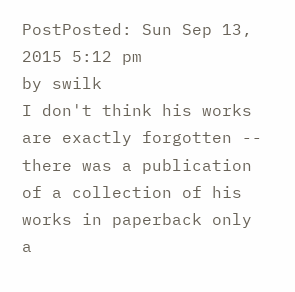PostPosted: Sun Sep 13, 2015 5:12 pm
by swilk
I don't think his works are exactly forgotten -- there was a publication of a collection of his works in paperback only a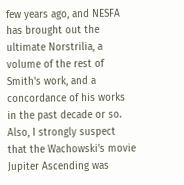few years ago, and NESFA has brought out the ultimate Norstrilia, a volume of the rest of Smith's work, and a concordance of his works in the past decade or so. Also, I strongly suspect that the Wachowski's movie Jupiter Ascending was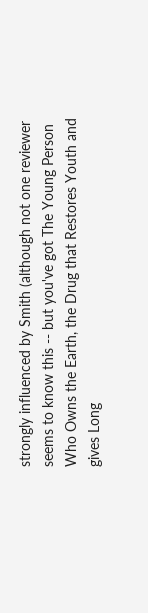strongly influenced by Smith (although not one reviewer seems to know this -- but you've got The Young Person Who Owns the Earth, the Drug that Restores Youth and gives Long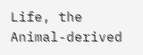Life, the Animal-derived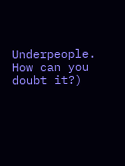Underpeople. How can you doubt it?)